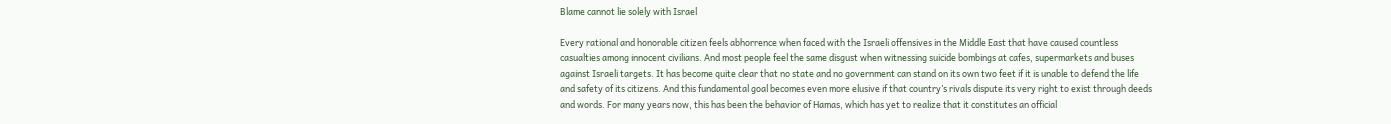Blame cannot lie solely with Israel

Every rational and honorable citizen feels abhorrence when faced with the Israeli offensives in the Middle East that have caused countless casualties among innocent civilians. And most people feel the same disgust when witnessing suicide bombings at cafes, supermarkets and buses against Israeli targets. It has become quite clear that no state and no government can stand on its own two feet if it is unable to defend the life and safety of its citizens. And this fundamental goal becomes even more elusive if that country’s rivals dispute its very right to exist through deeds and words. For many years now, this has been the behavior of Hamas, which has yet to realize that it constitutes an official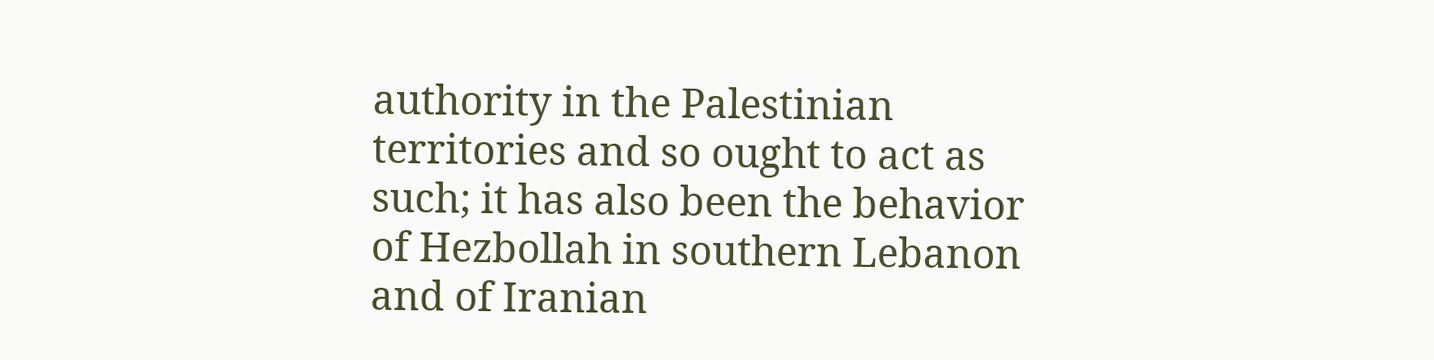authority in the Palestinian territories and so ought to act as such; it has also been the behavior of Hezbollah in southern Lebanon and of Iranian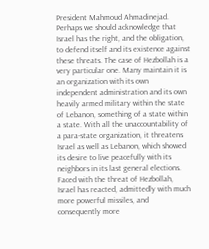President Mahmoud Ahmadinejad. Perhaps we should acknowledge that Israel has the right, and the obligation, to defend itself and its existence against these threats. The case of Hezbollah is a very particular one. Many maintain it is an organization with its own independent administration and its own heavily armed military within the state of Lebanon, something of a state within a state. With all the unaccountability of a para-state organization, it threatens Israel as well as Lebanon, which showed its desire to live peacefully with its neighbors in its last general elections. Faced with the threat of Hezbollah, Israel has reacted, admittedly with much more powerful missiles, and consequently more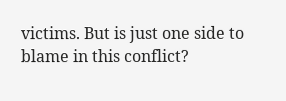victims. But is just one side to blame in this conflict?